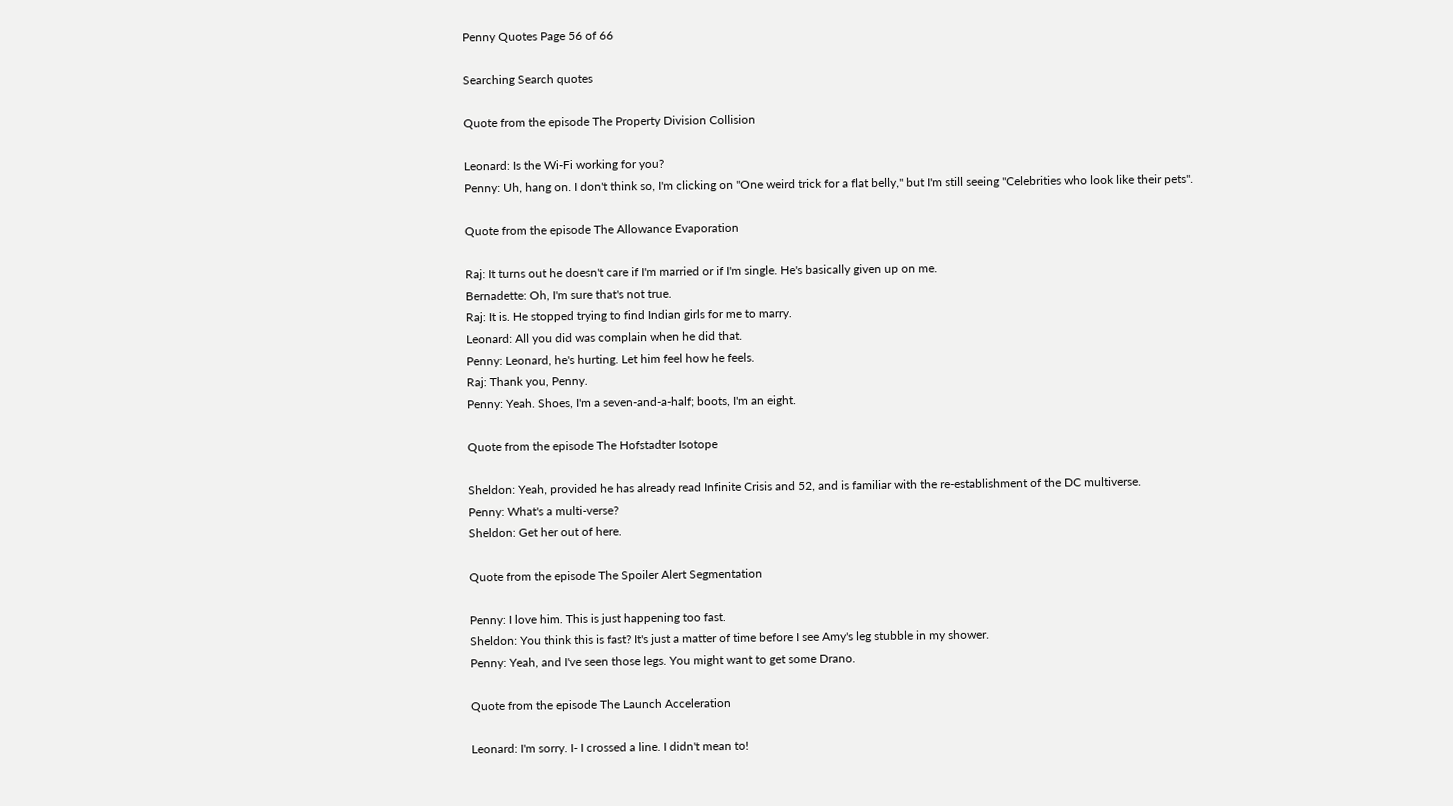Penny Quotes Page 56 of 66

Searching Search quotes

Quote from the episode The Property Division Collision

Leonard: Is the Wi-Fi working for you?
Penny: Uh, hang on. I don't think so, I'm clicking on "One weird trick for a flat belly," but I'm still seeing "Celebrities who look like their pets".

Quote from the episode The Allowance Evaporation

Raj: It turns out he doesn't care if I'm married or if I'm single. He's basically given up on me.
Bernadette: Oh, I'm sure that's not true.
Raj: It is. He stopped trying to find Indian girls for me to marry.
Leonard: All you did was complain when he did that.
Penny: Leonard, he's hurting. Let him feel how he feels.
Raj: Thank you, Penny.
Penny: Yeah. Shoes, I'm a seven-and-a-half; boots, I'm an eight.

Quote from the episode The Hofstadter Isotope

Sheldon: Yeah, provided he has already read Infinite Crisis and 52, and is familiar with the re-establishment of the DC multiverse.
Penny: What's a multi-verse?
Sheldon: Get her out of here.

Quote from the episode The Spoiler Alert Segmentation

Penny: I love him. This is just happening too fast.
Sheldon: You think this is fast? It's just a matter of time before I see Amy's leg stubble in my shower.
Penny: Yeah, and I've seen those legs. You might want to get some Drano.

Quote from the episode The Launch Acceleration

Leonard: I'm sorry. I- I crossed a line. I didn't mean to!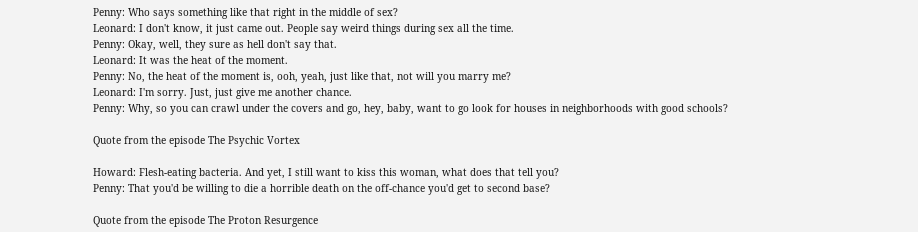Penny: Who says something like that right in the middle of sex?
Leonard: I don't know, it just came out. People say weird things during sex all the time.
Penny: Okay, well, they sure as hell don't say that.
Leonard: It was the heat of the moment.
Penny: No, the heat of the moment is, ooh, yeah, just like that, not will you marry me?
Leonard: I'm sorry. Just, just give me another chance.
Penny: Why, so you can crawl under the covers and go, hey, baby, want to go look for houses in neighborhoods with good schools?

Quote from the episode The Psychic Vortex

Howard: Flesh-eating bacteria. And yet, I still want to kiss this woman, what does that tell you?
Penny: That you'd be willing to die a horrible death on the off-chance you'd get to second base?

Quote from the episode The Proton Resurgence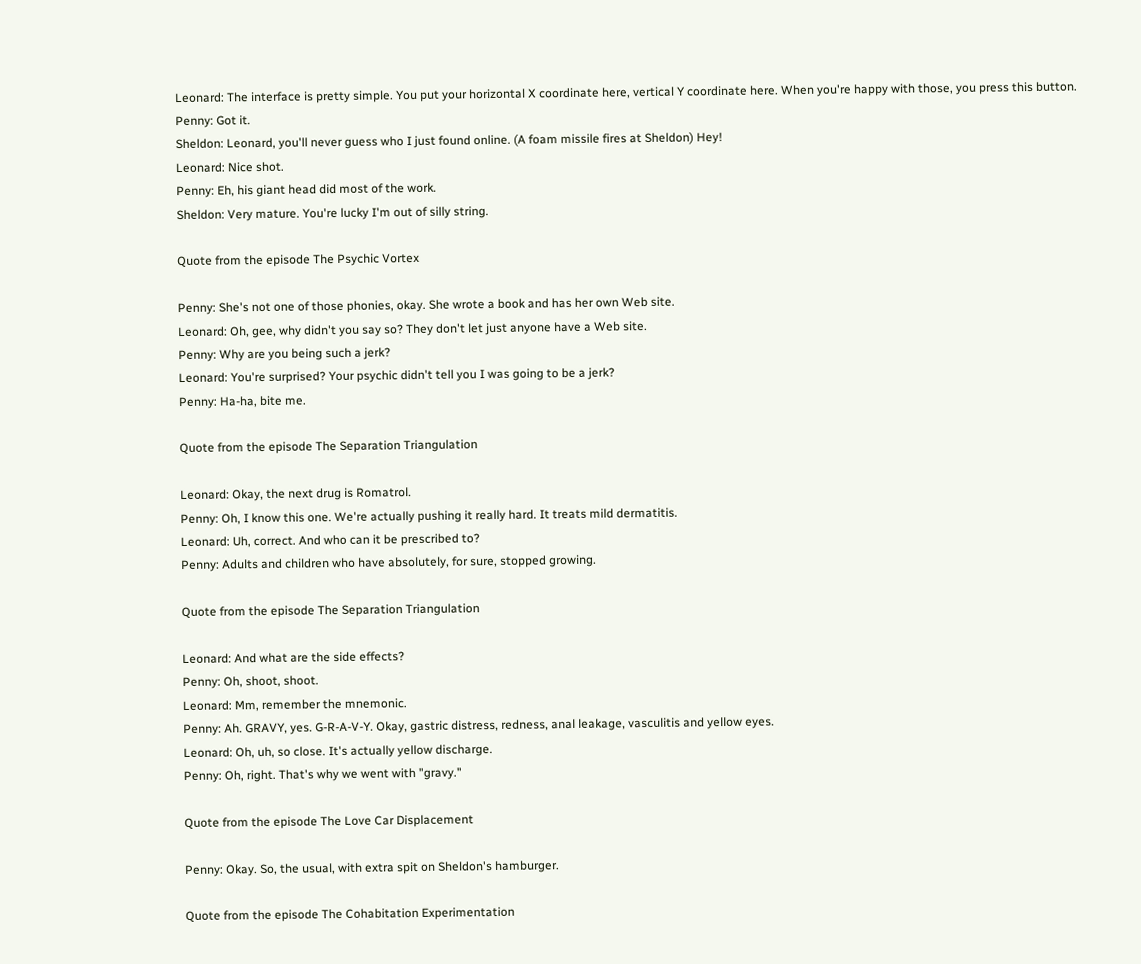Leonard: The interface is pretty simple. You put your horizontal X coordinate here, vertical Y coordinate here. When you're happy with those, you press this button.
Penny: Got it.
Sheldon: Leonard, you'll never guess who I just found online. (A foam missile fires at Sheldon) Hey!
Leonard: Nice shot.
Penny: Eh, his giant head did most of the work.
Sheldon: Very mature. You're lucky I'm out of silly string.

Quote from the episode The Psychic Vortex

Penny: She's not one of those phonies, okay. She wrote a book and has her own Web site.
Leonard: Oh, gee, why didn't you say so? They don't let just anyone have a Web site.
Penny: Why are you being such a jerk?
Leonard: You're surprised? Your psychic didn't tell you I was going to be a jerk?
Penny: Ha-ha, bite me.

Quote from the episode The Separation Triangulation

Leonard: Okay, the next drug is Romatrol.
Penny: Oh, I know this one. We're actually pushing it really hard. It treats mild dermatitis.
Leonard: Uh, correct. And who can it be prescribed to?
Penny: Adults and children who have absolutely, for sure, stopped growing.

Quote from the episode The Separation Triangulation

Leonard: And what are the side effects?
Penny: Oh, shoot, shoot.
Leonard: Mm, remember the mnemonic.
Penny: Ah. GRAVY, yes. G-R-A-V-Y. Okay, gastric distress, redness, anal leakage, vasculitis and yellow eyes.
Leonard: Oh, uh, so close. It's actually yellow discharge.
Penny: Oh, right. That's why we went with "gravy."

Quote from the episode The Love Car Displacement

Penny: Okay. So, the usual, with extra spit on Sheldon's hamburger.

Quote from the episode The Cohabitation Experimentation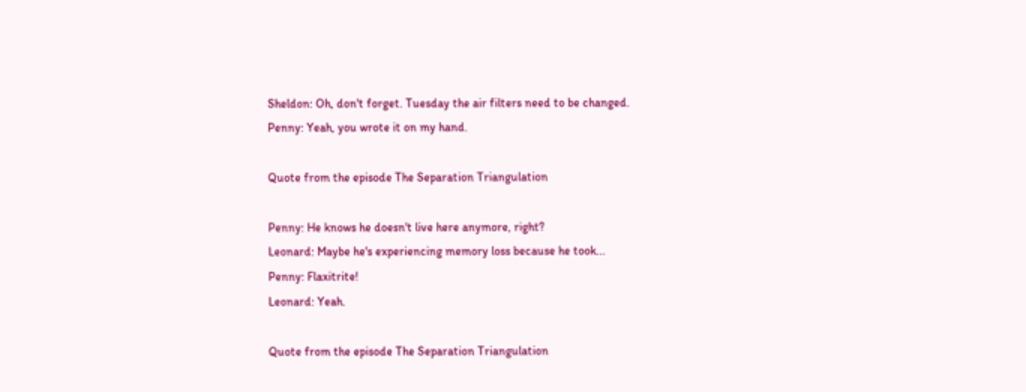Sheldon: Oh, don't forget. Tuesday the air filters need to be changed.
Penny: Yeah, you wrote it on my hand.

Quote from the episode The Separation Triangulation

Penny: He knows he doesn't live here anymore, right?
Leonard: Maybe he's experiencing memory loss because he took...
Penny: Flaxitrite!
Leonard: Yeah.

Quote from the episode The Separation Triangulation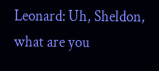Leonard: Uh, Sheldon, what are you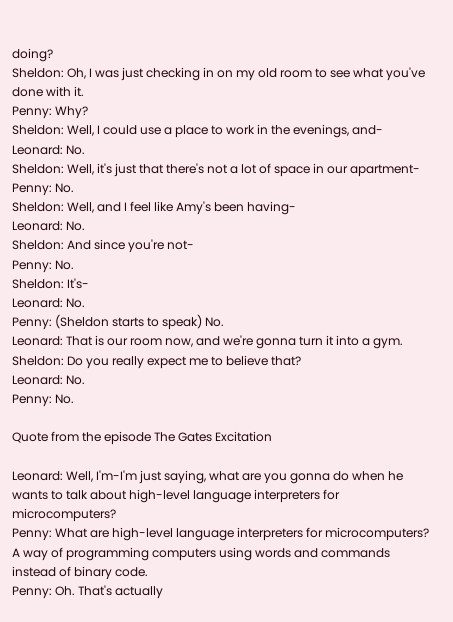doing?
Sheldon: Oh, I was just checking in on my old room to see what you've done with it.
Penny: Why?
Sheldon: Well, I could use a place to work in the evenings, and-
Leonard: No.
Sheldon: Well, it's just that there's not a lot of space in our apartment-
Penny: No.
Sheldon: Well, and I feel like Amy's been having-
Leonard: No.
Sheldon: And since you're not-
Penny: No.
Sheldon: It's-
Leonard: No.
Penny: (Sheldon starts to speak) No.
Leonard: That is our room now, and we're gonna turn it into a gym.
Sheldon: Do you really expect me to believe that?
Leonard: No.
Penny: No.

Quote from the episode The Gates Excitation

Leonard: Well, I'm-I'm just saying, what are you gonna do when he wants to talk about high-level language interpreters for microcomputers?
Penny: What are high-level language interpreters for microcomputers? A way of programming computers using words and commands instead of binary code.
Penny: Oh. That's actually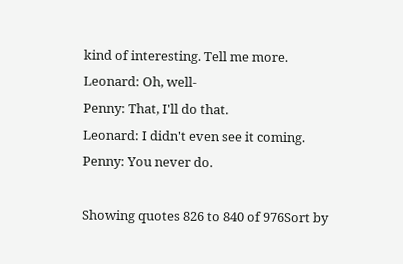kind of interesting. Tell me more.
Leonard: Oh, well-
Penny: That, I'll do that.
Leonard: I didn't even see it coming.
Penny: You never do.

Showing quotes 826 to 840 of 976Sort by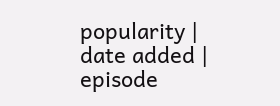popularity | date added | episode